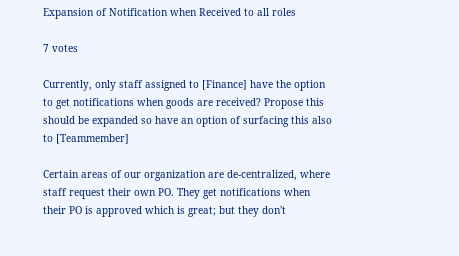Expansion of Notification when Received to all roles

7 votes

Currently, only staff assigned to [Finance] have the option to get notifications when goods are received? Propose this should be expanded so have an option of surfacing this also to [Teammember]

Certain areas of our organization are de-centralized, where staff request their own PO. They get notifications when their PO is approved which is great; but they don't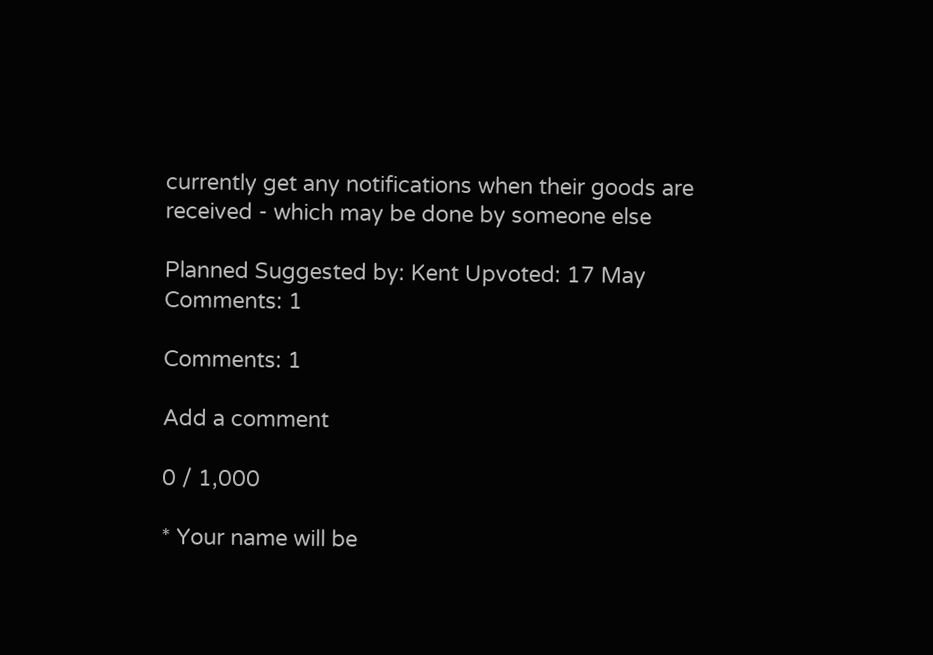currently get any notifications when their goods are received - which may be done by someone else

Planned Suggested by: Kent Upvoted: 17 May Comments: 1

Comments: 1

Add a comment

0 / 1,000

* Your name will be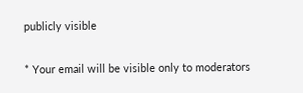publicly visible

* Your email will be visible only to moderators